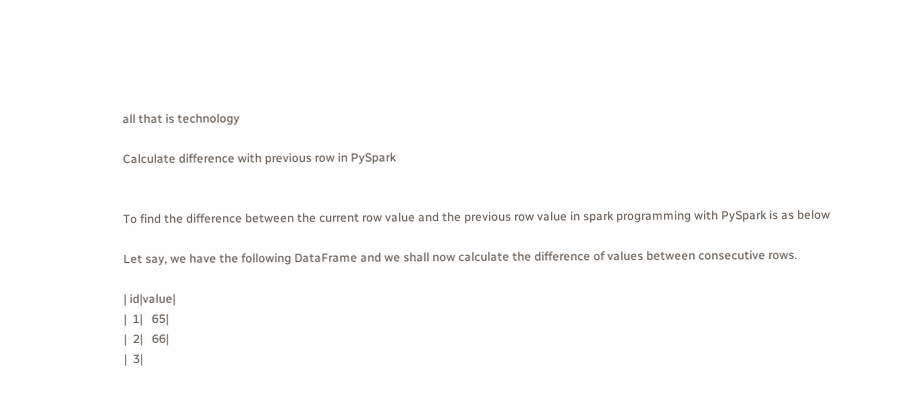all that is technology

Calculate difference with previous row in PySpark


To find the difference between the current row value and the previous row value in spark programming with PySpark is as below

Let say, we have the following DataFrame and we shall now calculate the difference of values between consecutive rows.

| id|value|
|  1|   65|
|  2|   66|
|  3|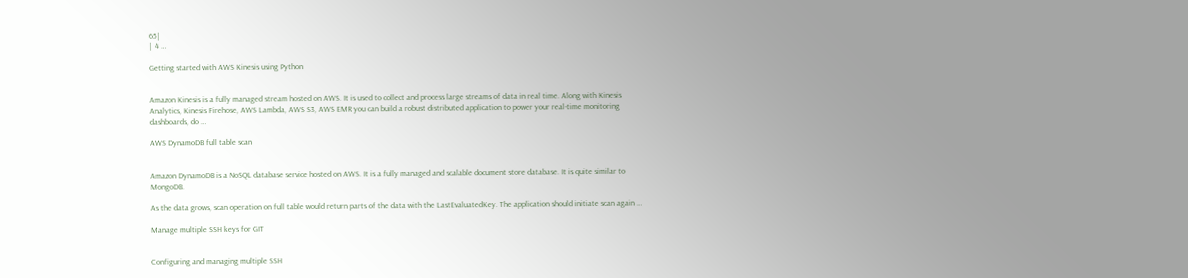65|
|  4 …

Getting started with AWS Kinesis using Python


Amazon Kinesis is a fully managed stream hosted on AWS. It is used to collect and process large streams of data in real time. Along with Kinesis Analytics, Kinesis Firehose, AWS Lambda, AWS S3, AWS EMR you can build a robust distributed application to power your real-time monitoring dashboards, do …

AWS DynamoDB full table scan


Amazon DynamoDB is a NoSQL database service hosted on AWS. It is a fully managed and scalable document store database. It is quite similar to MongoDB.

As the data grows, scan operation on full table would return parts of the data with the LastEvaluatedKey. The application should initiate scan again …

Manage multiple SSH keys for GIT


Configuring and managing multiple SSH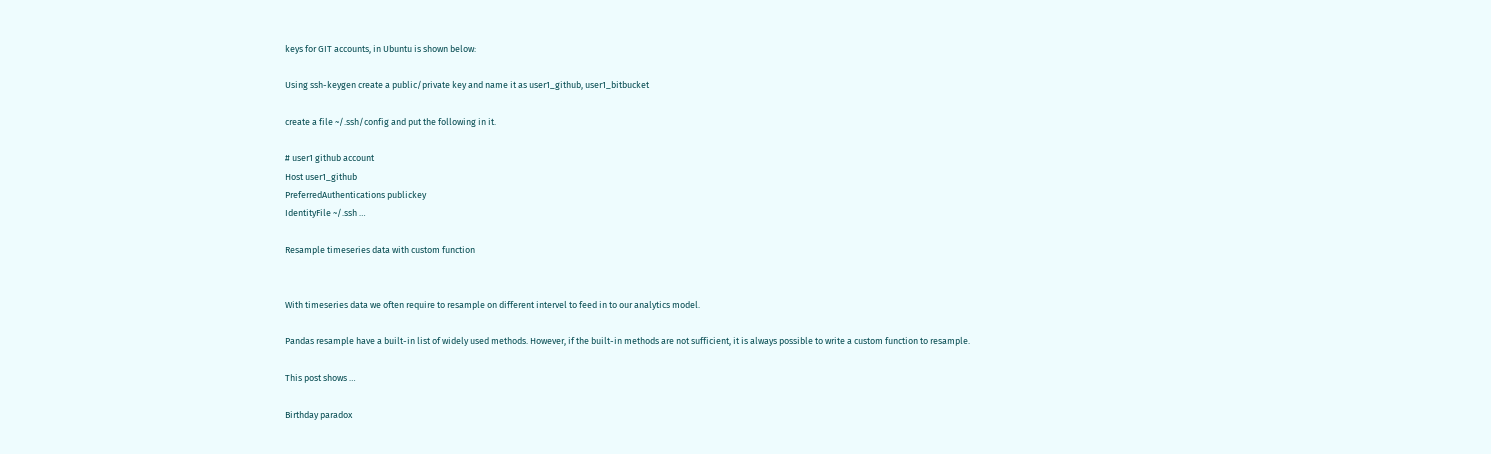keys for GIT accounts, in Ubuntu is shown below:

Using ssh-keygen create a public/private key and name it as user1_github, user1_bitbucket

create a file ~/.ssh/config and put the following in it.

# user1 github account
Host user1_github
PreferredAuthentications publickey
IdentityFile ~/.ssh …

Resample timeseries data with custom function


With timeseries data we often require to resample on different intervel to feed in to our analytics model.

Pandas resample have a built-in list of widely used methods. However, if the built-in methods are not sufficient, it is always possible to write a custom function to resample.

This post shows …

Birthday paradox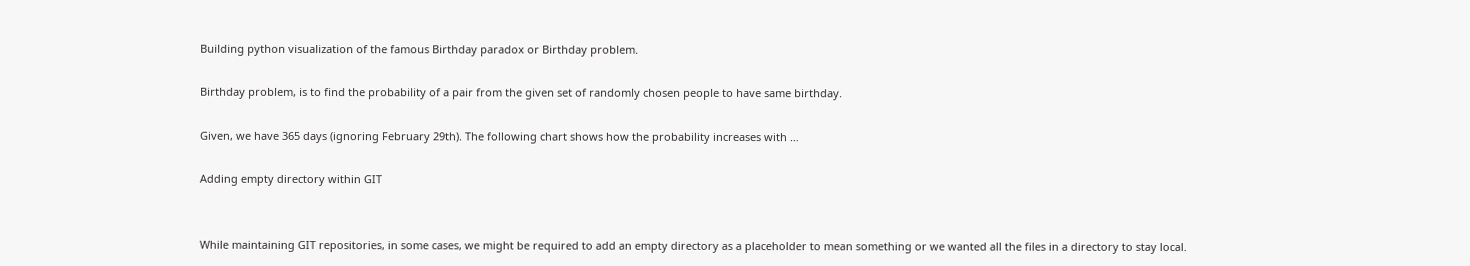Building python visualization of the famous Birthday paradox or Birthday problem.

Birthday problem, is to find the probability of a pair from the given set of randomly chosen people to have same birthday.

Given, we have 365 days (ignoring February 29th). The following chart shows how the probability increases with …

Adding empty directory within GIT


While maintaining GIT repositories, in some cases, we might be required to add an empty directory as a placeholder to mean something or we wanted all the files in a directory to stay local.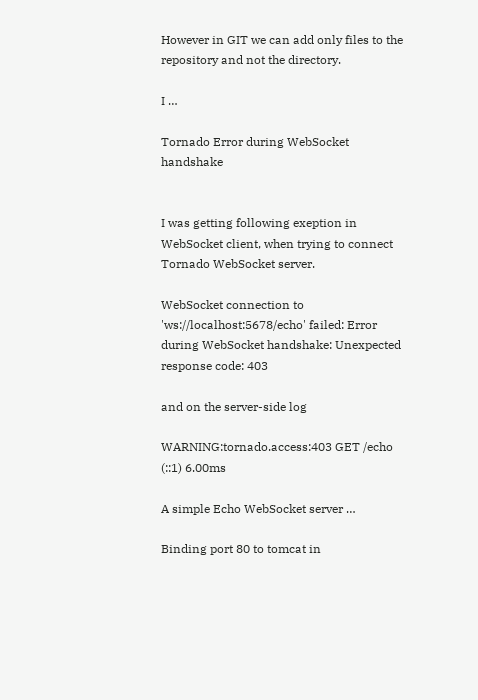However in GIT we can add only files to the repository and not the directory.

I …

Tornado Error during WebSocket handshake


I was getting following exeption in WebSocket client, when trying to connect Tornado WebSocket server.

WebSocket connection to 'ws://localhost:5678/echo' failed: Error during WebSocket handshake: Unexpected response code: 403

and on the server-side log

WARNING:tornado.access:403 GET /echo (::1) 6.00ms

A simple Echo WebSocket server …

Binding port 80 to tomcat in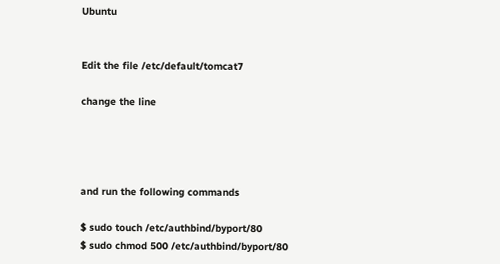Ubuntu


Edit the file /etc/default/tomcat7

change the line




and run the following commands

$ sudo touch /etc/authbind/byport/80
$ sudo chmod 500 /etc/authbind/byport/80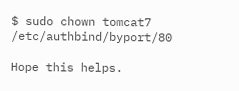$ sudo chown tomcat7 /etc/authbind/byport/80

Hope this helps.